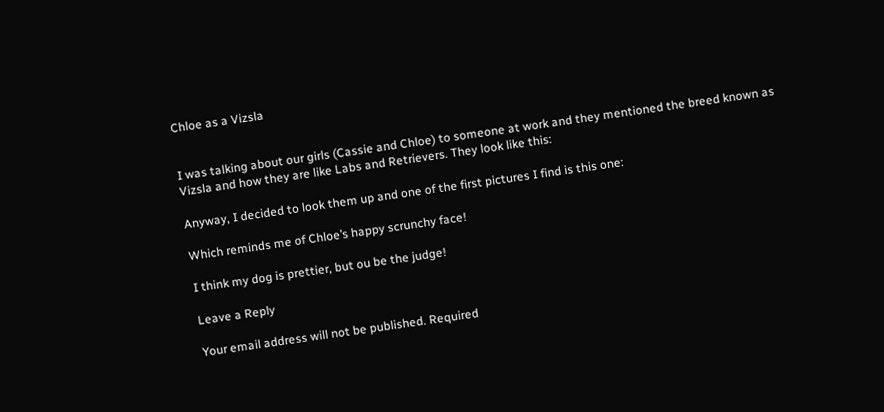Chloe as a Vizsla


I was talking about our girls (Cassie and Chloe) to someone at work and they mentioned the breed known as Vizsla and how they are like Labs and Retrievers. They look like this:

Anyway, I decided to look them up and one of the first pictures I find is this one:

Which reminds me of Chloe’s happy scrunchy face!

I think my dog is prettier, but ou be the judge!

Leave a Reply

Your email address will not be published. Required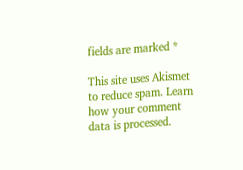fields are marked *

This site uses Akismet to reduce spam. Learn how your comment data is processed.